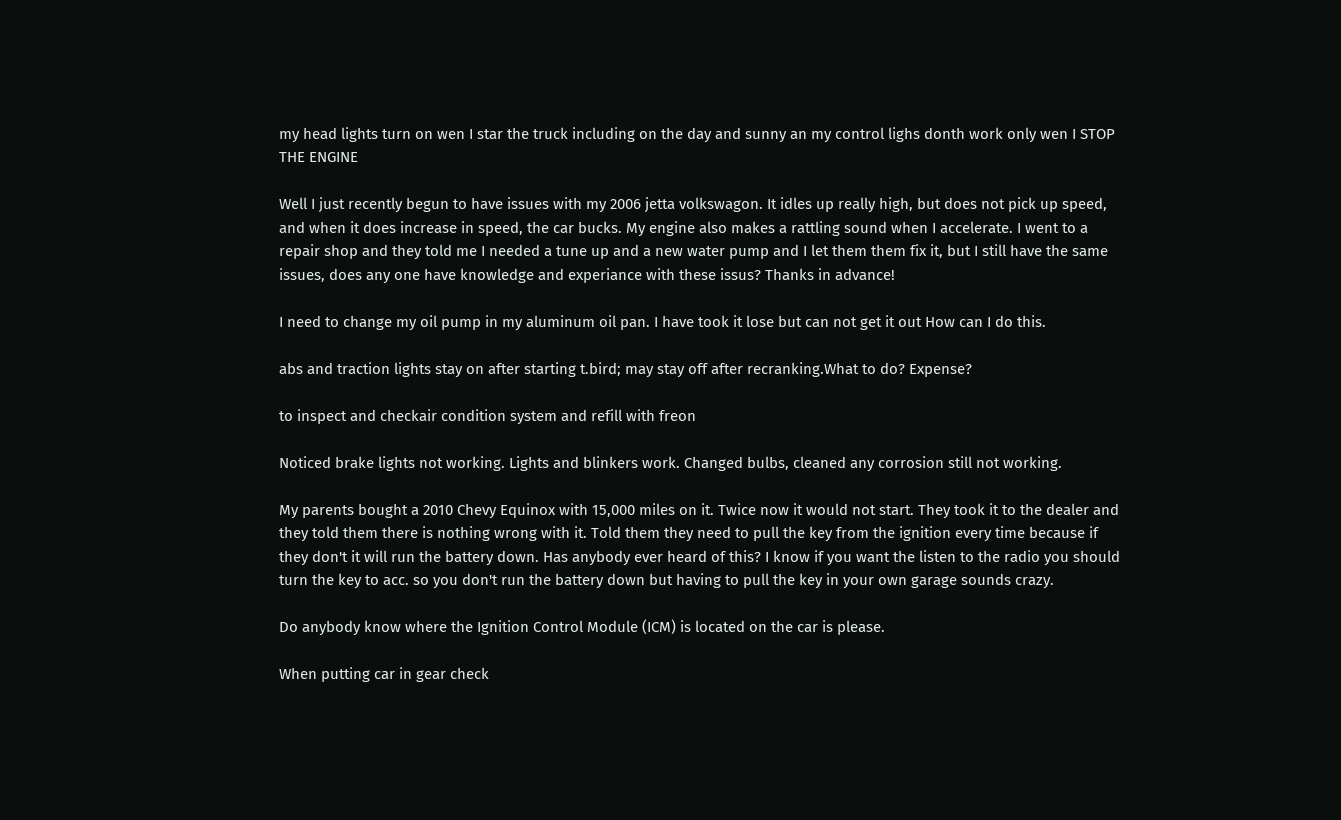my head lights turn on wen I star the truck including on the day and sunny an my control lighs donth work only wen I STOP THE ENGINE

Well I just recently begun to have issues with my 2006 jetta volkswagon. It idles up really high, but does not pick up speed, and when it does increase in speed, the car bucks. My engine also makes a rattling sound when I accelerate. I went to a repair shop and they told me I needed a tune up and a new water pump and I let them them fix it, but I still have the same issues, does any one have knowledge and experiance with these issus? Thanks in advance!

I need to change my oil pump in my aluminum oil pan. I have took it lose but can not get it out How can I do this.

abs and traction lights stay on after starting t.bird; may stay off after recranking.What to do? Expense?

to inspect and checkair condition system and refill with freon

Noticed brake lights not working. Lights and blinkers work. Changed bulbs, cleaned any corrosion still not working.

My parents bought a 2010 Chevy Equinox with 15,000 miles on it. Twice now it would not start. They took it to the dealer and they told them there is nothing wrong with it. Told them they need to pull the key from the ignition every time because if they don't it will run the battery down. Has anybody ever heard of this? I know if you want the listen to the radio you should turn the key to acc. so you don't run the battery down but having to pull the key in your own garage sounds crazy.

Do anybody know where the Ignition Control Module (ICM) is located on the car is please.

When putting car in gear check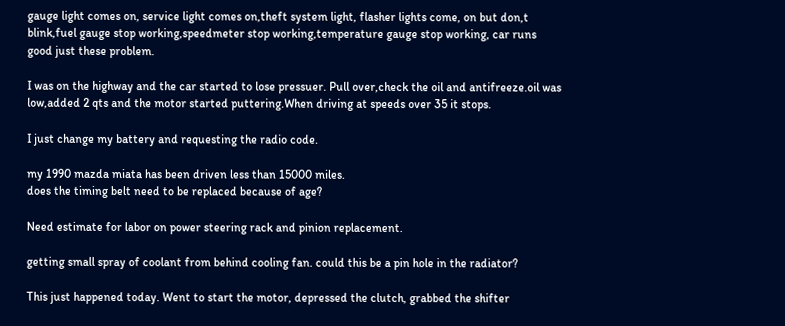gauge light comes on, service light comes on,theft system light, flasher lights come, on but don,t blink,fuel gauge stop working,speedmeter stop working,temperature gauge stop working, car runs good just these problem.

I was on the highway and the car started to lose pressuer. Pull over,check the oil and antifreeze.oil was low,added 2 qts and the motor started puttering.When driving at speeds over 35 it stops.

I just change my battery and requesting the radio code.

my 1990 mazda miata has been driven less than 15000 miles.
does the timing belt need to be replaced because of age?

Need estimate for labor on power steering rack and pinion replacement.

getting small spray of coolant from behind cooling fan. could this be a pin hole in the radiator?

This just happened today. Went to start the motor, depressed the clutch, grabbed the shifter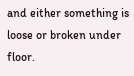and either something is loose or broken under floor.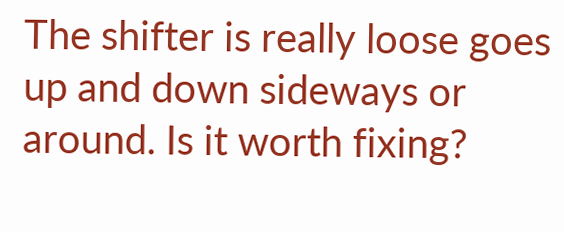The shifter is really loose goes up and down sideways or around. Is it worth fixing?